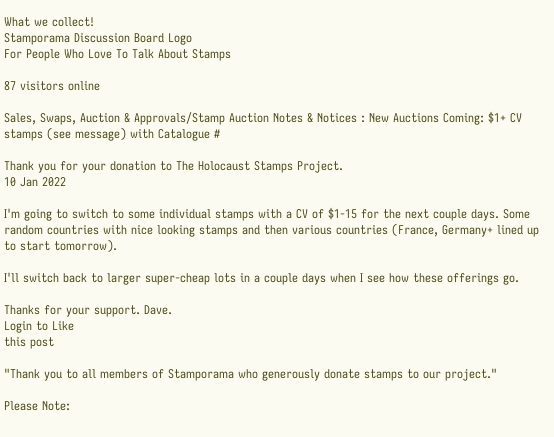What we collect!
Stamporama Discussion Board Logo
For People Who Love To Talk About Stamps

87 visitors online

Sales, Swaps, Auction & Approvals/Stamp Auction Notes & Notices : New Auctions Coming: $1+ CV stamps (see message) with Catalogue #

Thank you for your donation to The Holocaust Stamps Project.
10 Jan 2022

I'm going to switch to some individual stamps with a CV of $1-15 for the next couple days. Some random countries with nice looking stamps and then various countries (France, Germany+ lined up to start tomorrow).

I'll switch back to larger super-cheap lots in a couple days when I see how these offerings go.

Thanks for your support. Dave.
Login to Like
this post

"Thank you to all members of Stamporama who generously donate stamps to our project."

Please Note: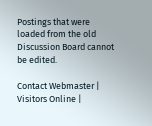Postings that were loaded from the old Discussion Board cannot be edited.

Contact Webmaster | Visitors Online |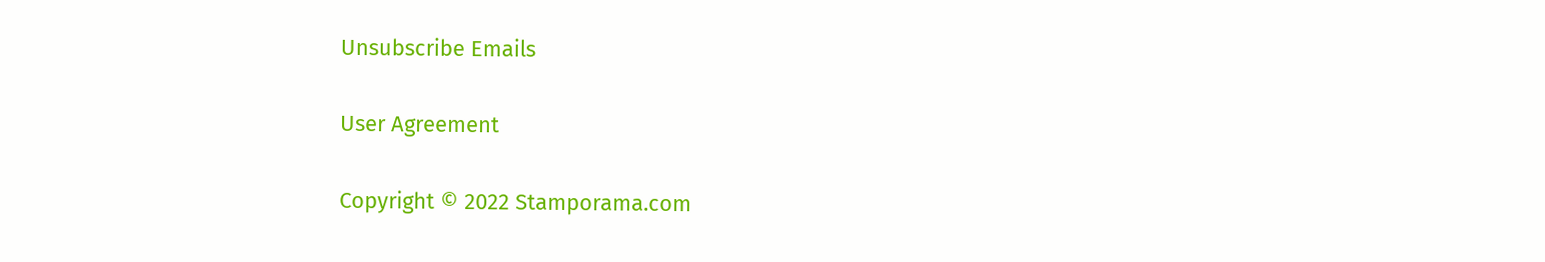Unsubscribe Emails

User Agreement

Copyright © 2022 Stamporama.com